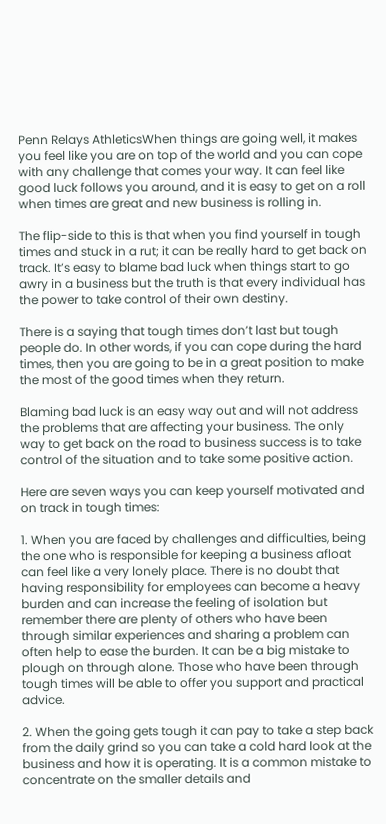Penn Relays AthleticsWhen things are going well, it makes you feel like you are on top of the world and you can cope with any challenge that comes your way. It can feel like good luck follows you around, and it is easy to get on a roll when times are great and new business is rolling in.

The flip-side to this is that when you find yourself in tough times and stuck in a rut; it can be really hard to get back on track. It’s easy to blame bad luck when things start to go awry in a business but the truth is that every individual has the power to take control of their own destiny.

There is a saying that tough times don’t last but tough people do. In other words, if you can cope during the hard times, then you are going to be in a great position to make the most of the good times when they return.

Blaming bad luck is an easy way out and will not address the problems that are affecting your business. The only way to get back on the road to business success is to take control of the situation and to take some positive action.

Here are seven ways you can keep yourself motivated and on track in tough times:

1. When you are faced by challenges and difficulties, being the one who is responsible for keeping a business afloat can feel like a very lonely place. There is no doubt that having responsibility for employees can become a heavy burden and can increase the feeling of isolation but remember there are plenty of others who have been through similar experiences and sharing a problem can often help to ease the burden. It can be a big mistake to plough on through alone. Those who have been through tough times will be able to offer you support and practical advice.

2. When the going gets tough it can pay to take a step back from the daily grind so you can take a cold hard look at the business and how it is operating. It is a common mistake to concentrate on the smaller details and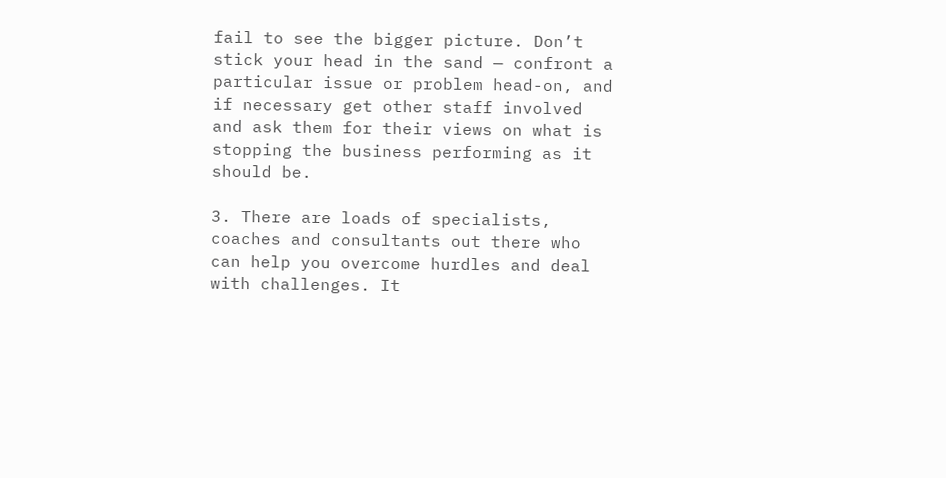fail to see the bigger picture. Don’t stick your head in the sand — confront a particular issue or problem head-on, and if necessary get other staff involved and ask them for their views on what is stopping the business performing as it should be.

3. There are loads of specialists, coaches and consultants out there who can help you overcome hurdles and deal with challenges. It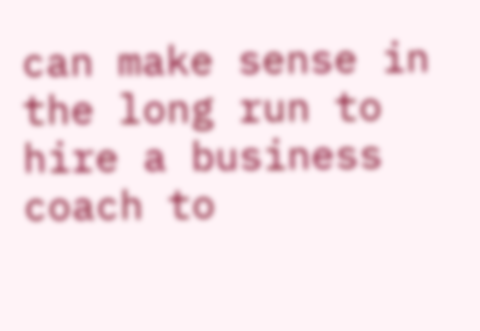can make sense in the long run to hire a business coach to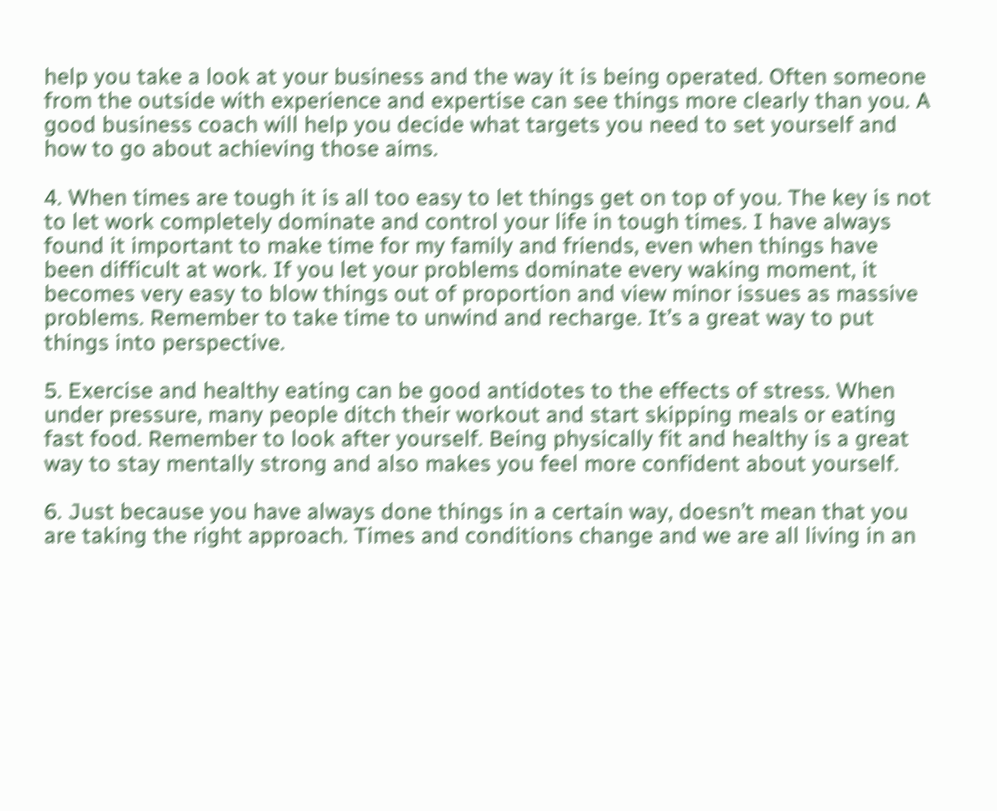help you take a look at your business and the way it is being operated. Often someone from the outside with experience and expertise can see things more clearly than you. A good business coach will help you decide what targets you need to set yourself and how to go about achieving those aims.

4. When times are tough it is all too easy to let things get on top of you. The key is not to let work completely dominate and control your life in tough times. I have always found it important to make time for my family and friends, even when things have been difficult at work. If you let your problems dominate every waking moment, it becomes very easy to blow things out of proportion and view minor issues as massive problems. Remember to take time to unwind and recharge. It’s a great way to put things into perspective.

5. Exercise and healthy eating can be good antidotes to the effects of stress. When under pressure, many people ditch their workout and start skipping meals or eating fast food. Remember to look after yourself. Being physically fit and healthy is a great way to stay mentally strong and also makes you feel more confident about yourself.

6. Just because you have always done things in a certain way, doesn’t mean that you are taking the right approach. Times and conditions change and we are all living in an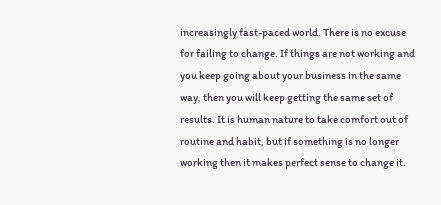increasingly fast-paced world. There is no excuse for failing to change. If things are not working and you keep going about your business in the same way, then you will keep getting the same set of results. It is human nature to take comfort out of routine and habit, but if something is no longer working then it makes perfect sense to change it.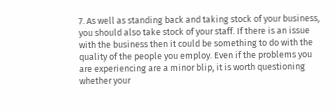7. As well as standing back and taking stock of your business, you should also take stock of your staff. If there is an issue with the business then it could be something to do with the quality of the people you employ. Even if the problems you are experiencing are a minor blip, it is worth questioning whether your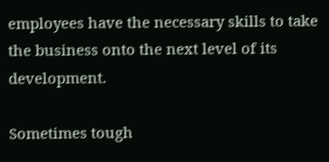employees have the necessary skills to take the business onto the next level of its development.

Sometimes tough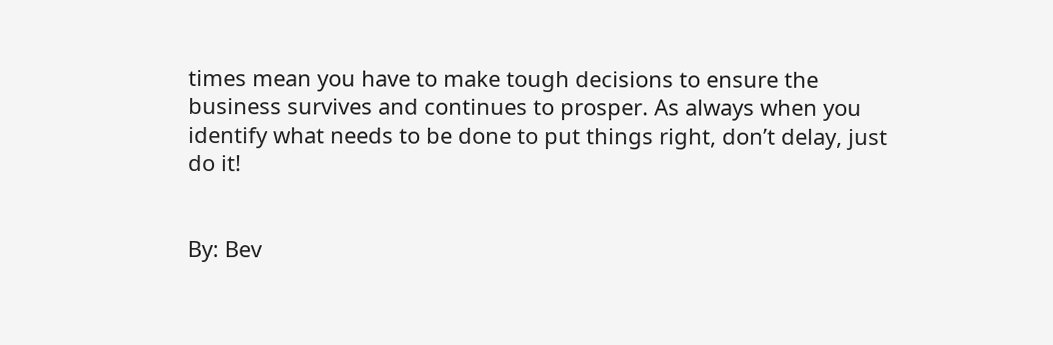times mean you have to make tough decisions to ensure the business survives and continues to prosper. As always when you identify what needs to be done to put things right, don’t delay, just do it!


By: Bev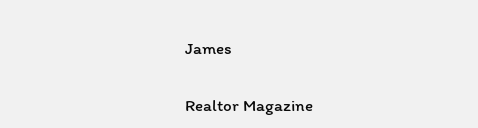James

Realtor Magazine